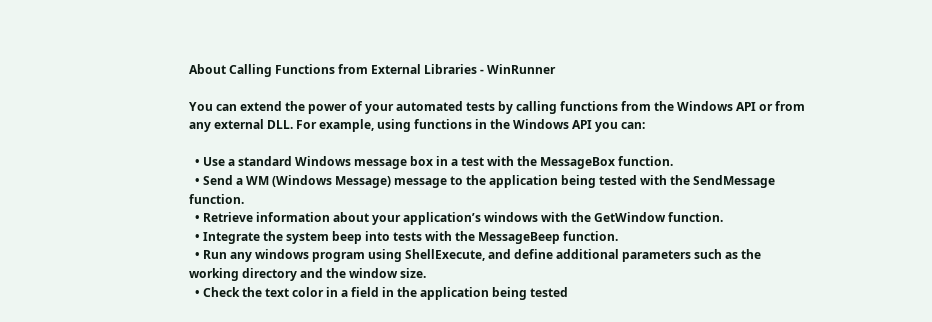About Calling Functions from External Libraries - WinRunner

You can extend the power of your automated tests by calling functions from the Windows API or from any external DLL. For example, using functions in the Windows API you can:

  • Use a standard Windows message box in a test with the MessageBox function.
  • Send a WM (Windows Message) message to the application being tested with the SendMessage function.
  • Retrieve information about your application’s windows with the GetWindow function.
  • Integrate the system beep into tests with the MessageBeep function.
  • Run any windows program using ShellExecute, and define additional parameters such as the working directory and the window size.
  • Check the text color in a field in the application being tested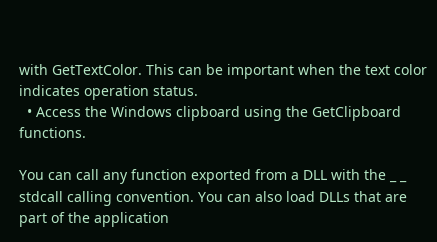with GetTextColor. This can be important when the text color indicates operation status.
  • Access the Windows clipboard using the GetClipboard functions.

You can call any function exported from a DLL with the _ _ stdcall calling convention. You can also load DLLs that are part of the application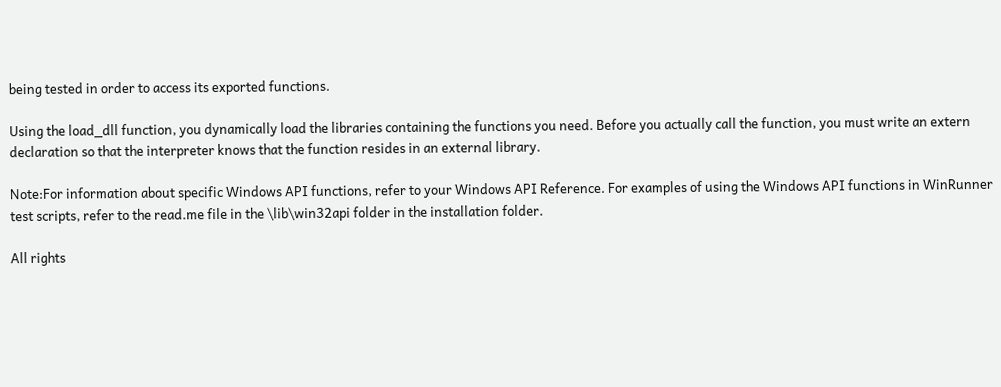being tested in order to access its exported functions.

Using the load_dll function, you dynamically load the libraries containing the functions you need. Before you actually call the function, you must write an extern declaration so that the interpreter knows that the function resides in an external library.

Note:For information about specific Windows API functions, refer to your Windows API Reference. For examples of using the Windows API functions in WinRunner test scripts, refer to the read.me file in the \lib\win32api folder in the installation folder.

All rights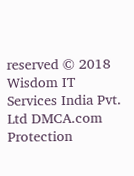reserved © 2018 Wisdom IT Services India Pvt. Ltd DMCA.com Protection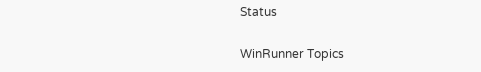Status

WinRunner Topics